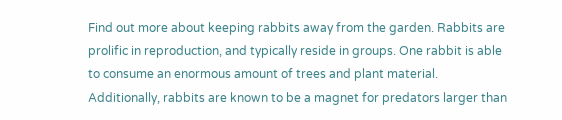Find out more about keeping rabbits away from the garden. Rabbits are prolific in reproduction, and typically reside in groups. One rabbit is able to consume an enormous amount of trees and plant material. Additionally, rabbits are known to be a magnet for predators larger than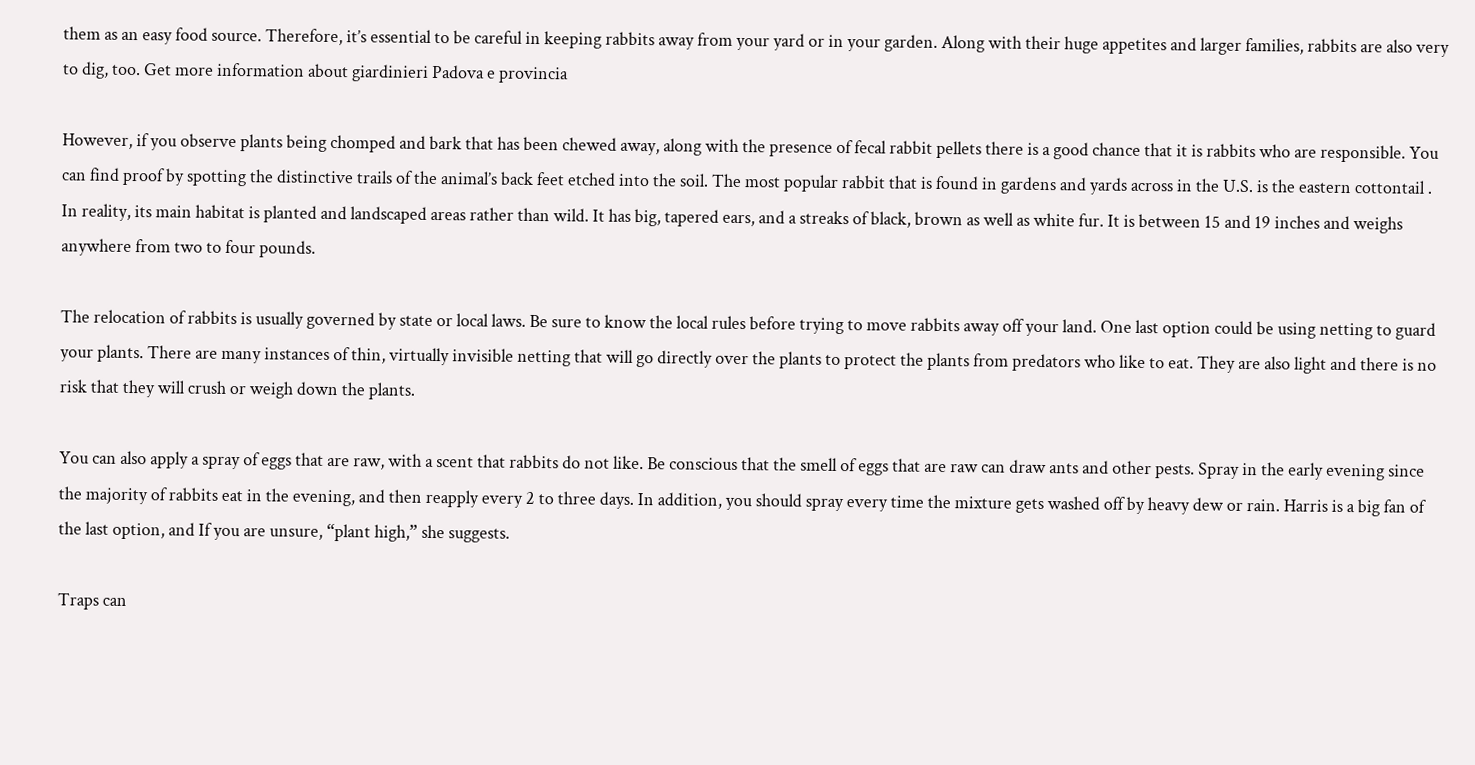them as an easy food source. Therefore, it’s essential to be careful in keeping rabbits away from your yard or in your garden. Along with their huge appetites and larger families, rabbits are also very to dig, too. Get more information about giardinieri Padova e provincia

However, if you observe plants being chomped and bark that has been chewed away, along with the presence of fecal rabbit pellets there is a good chance that it is rabbits who are responsible. You can find proof by spotting the distinctive trails of the animal’s back feet etched into the soil. The most popular rabbit that is found in gardens and yards across in the U.S. is the eastern cottontail . In reality, its main habitat is planted and landscaped areas rather than wild. It has big, tapered ears, and a streaks of black, brown as well as white fur. It is between 15 and 19 inches and weighs anywhere from two to four pounds.

The relocation of rabbits is usually governed by state or local laws. Be sure to know the local rules before trying to move rabbits away off your land. One last option could be using netting to guard your plants. There are many instances of thin, virtually invisible netting that will go directly over the plants to protect the plants from predators who like to eat. They are also light and there is no risk that they will crush or weigh down the plants.

You can also apply a spray of eggs that are raw, with a scent that rabbits do not like. Be conscious that the smell of eggs that are raw can draw ants and other pests. Spray in the early evening since the majority of rabbits eat in the evening, and then reapply every 2 to three days. In addition, you should spray every time the mixture gets washed off by heavy dew or rain. Harris is a big fan of the last option, and If you are unsure, “plant high,” she suggests.

Traps can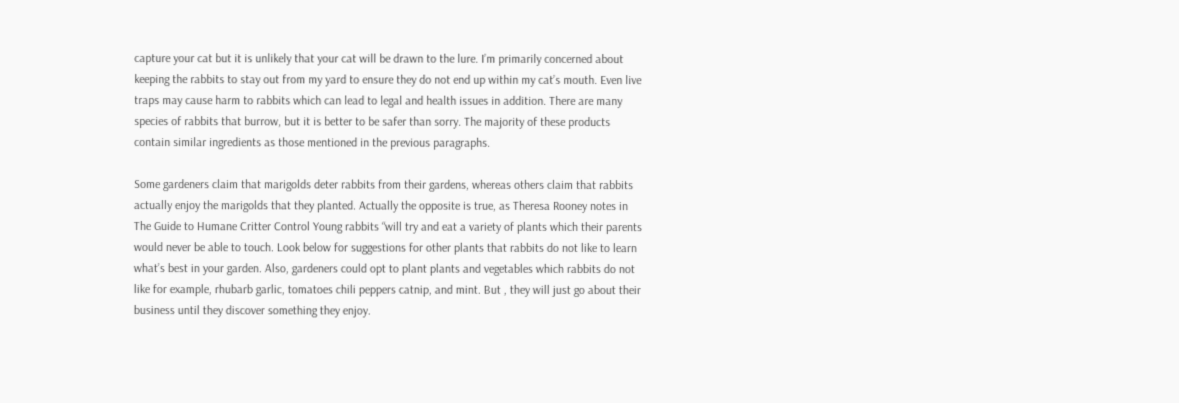capture your cat but it is unlikely that your cat will be drawn to the lure. I’m primarily concerned about keeping the rabbits to stay out from my yard to ensure they do not end up within my cat’s mouth. Even live traps may cause harm to rabbits which can lead to legal and health issues in addition. There are many species of rabbits that burrow, but it is better to be safer than sorry. The majority of these products contain similar ingredients as those mentioned in the previous paragraphs.

Some gardeners claim that marigolds deter rabbits from their gardens, whereas others claim that rabbits actually enjoy the marigolds that they planted. Actually the opposite is true, as Theresa Rooney notes in The Guide to Humane Critter Control Young rabbits “will try and eat a variety of plants which their parents would never be able to touch. Look below for suggestions for other plants that rabbits do not like to learn what’s best in your garden. Also, gardeners could opt to plant plants and vegetables which rabbits do not like for example, rhubarb garlic, tomatoes chili peppers catnip, and mint. But , they will just go about their business until they discover something they enjoy.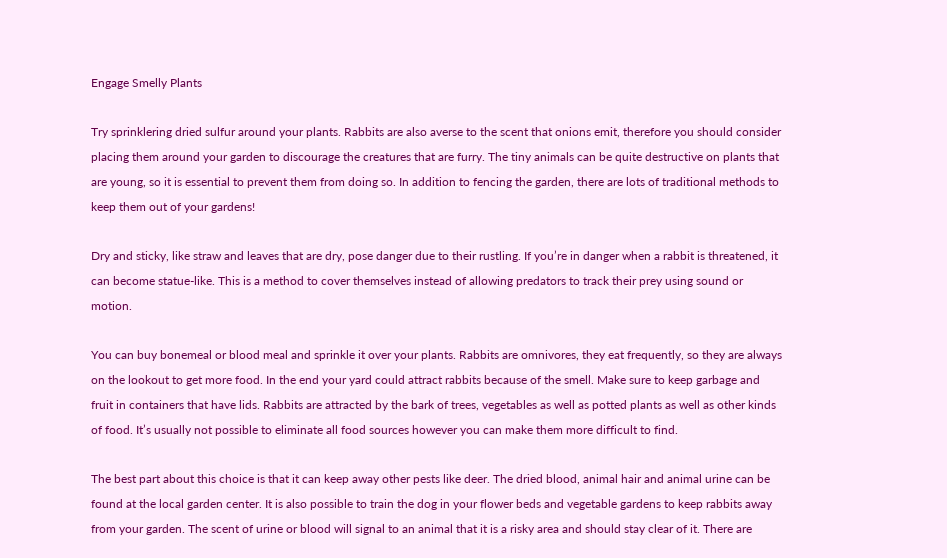Engage Smelly Plants

Try sprinklering dried sulfur around your plants. Rabbits are also averse to the scent that onions emit, therefore you should consider placing them around your garden to discourage the creatures that are furry. The tiny animals can be quite destructive on plants that are young, so it is essential to prevent them from doing so. In addition to fencing the garden, there are lots of traditional methods to keep them out of your gardens!

Dry and sticky, like straw and leaves that are dry, pose danger due to their rustling. If you’re in danger when a rabbit is threatened, it can become statue-like. This is a method to cover themselves instead of allowing predators to track their prey using sound or motion.

You can buy bonemeal or blood meal and sprinkle it over your plants. Rabbits are omnivores, they eat frequently, so they are always on the lookout to get more food. In the end your yard could attract rabbits because of the smell. Make sure to keep garbage and fruit in containers that have lids. Rabbits are attracted by the bark of trees, vegetables as well as potted plants as well as other kinds of food. It’s usually not possible to eliminate all food sources however you can make them more difficult to find.

The best part about this choice is that it can keep away other pests like deer. The dried blood, animal hair and animal urine can be found at the local garden center. It is also possible to train the dog in your flower beds and vegetable gardens to keep rabbits away from your garden. The scent of urine or blood will signal to an animal that it is a risky area and should stay clear of it. There are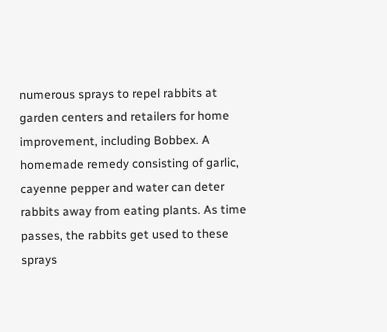numerous sprays to repel rabbits at garden centers and retailers for home improvement, including Bobbex. A homemade remedy consisting of garlic, cayenne pepper and water can deter rabbits away from eating plants. As time passes, the rabbits get used to these sprays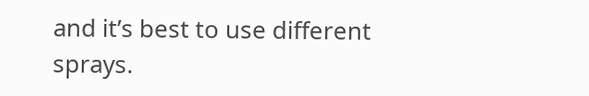and it’s best to use different sprays.